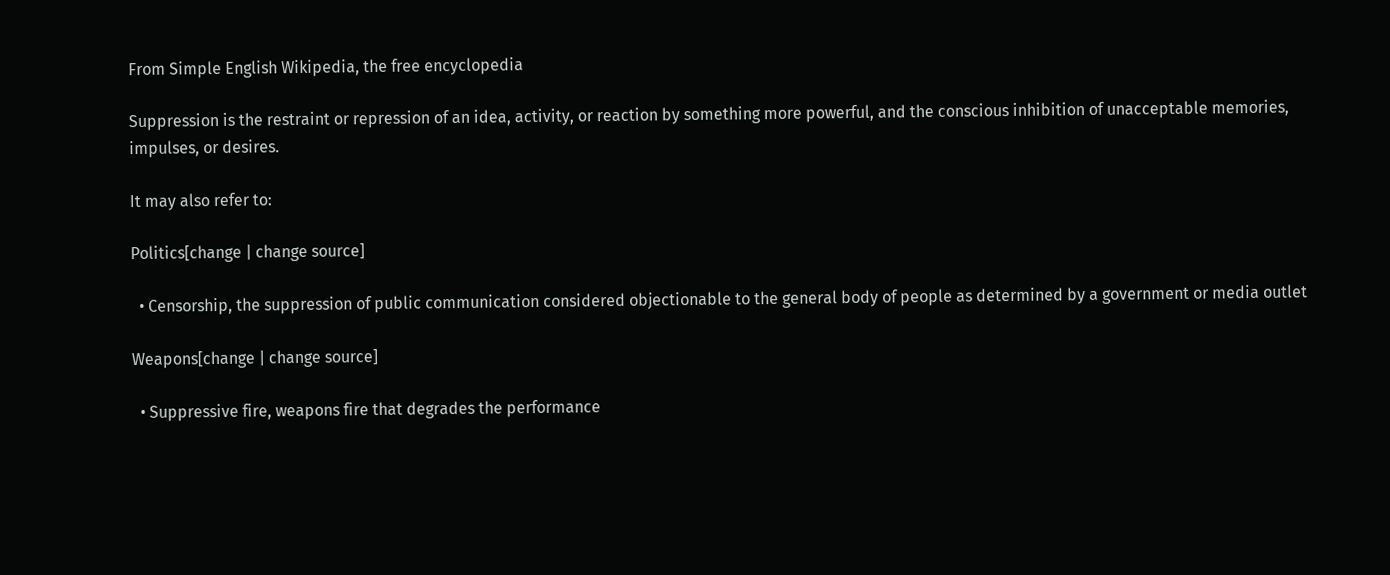From Simple English Wikipedia, the free encyclopedia

Suppression is the restraint or repression of an idea, activity, or reaction by something more powerful, and the conscious inhibition of unacceptable memories, impulses, or desires.

It may also refer to:

Politics[change | change source]

  • Censorship, the suppression of public communication considered objectionable to the general body of people as determined by a government or media outlet

Weapons[change | change source]

  • Suppressive fire, weapons fire that degrades the performance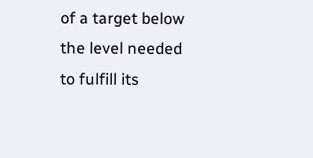of a target below the level needed to fulfill its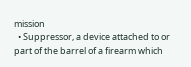mission
  • Suppressor, a device attached to or part of the barrel of a firearm which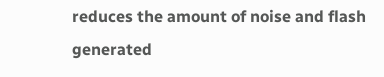reduces the amount of noise and flash generated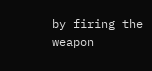by firing the weapon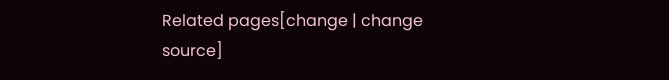Related pages[change | change source]